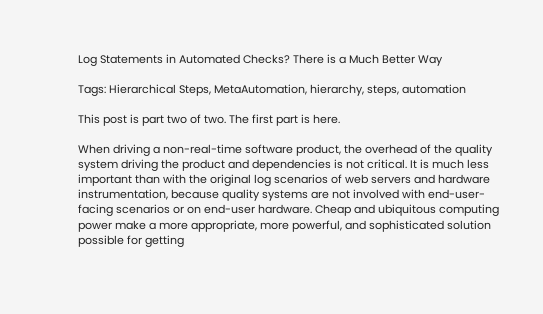Log Statements in Automated Checks? There is a Much Better Way

Tags: Hierarchical Steps, MetaAutomation, hierarchy, steps, automation

This post is part two of two. The first part is here.

When driving a non-real-time software product, the overhead of the quality system driving the product and dependencies is not critical. It is much less important than with the original log scenarios of web servers and hardware instrumentation, because quality systems are not involved with end-user-facing scenarios or on end-user hardware. Cheap and ubiquitous computing power make a more appropriate, more powerful, and sophisticated solution possible for getting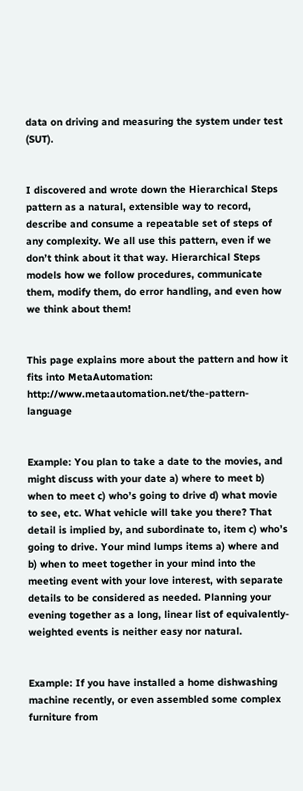data on driving and measuring the system under test (SUT).


I discovered and wrote down the Hierarchical Steps pattern as a natural, extensible way to record, describe and consume a repeatable set of steps of any complexity. We all use this pattern, even if we don’t think about it that way. Hierarchical Steps models how we follow procedures, communicate them, modify them, do error handling, and even how we think about them!


This page explains more about the pattern and how it fits into MetaAutomation: http://www.metaautomation.net/the-pattern-language


Example: You plan to take a date to the movies, and might discuss with your date a) where to meet b) when to meet c) who’s going to drive d) what movie to see, etc. What vehicle will take you there? That detail is implied by, and subordinate to, item c) who’s going to drive. Your mind lumps items a) where and b) when to meet together in your mind into the meeting event with your love interest, with separate details to be considered as needed. Planning your evening together as a long, linear list of equivalently-weighted events is neither easy nor natural.


Example: If you have installed a home dishwashing machine recently, or even assembled some complex furniture from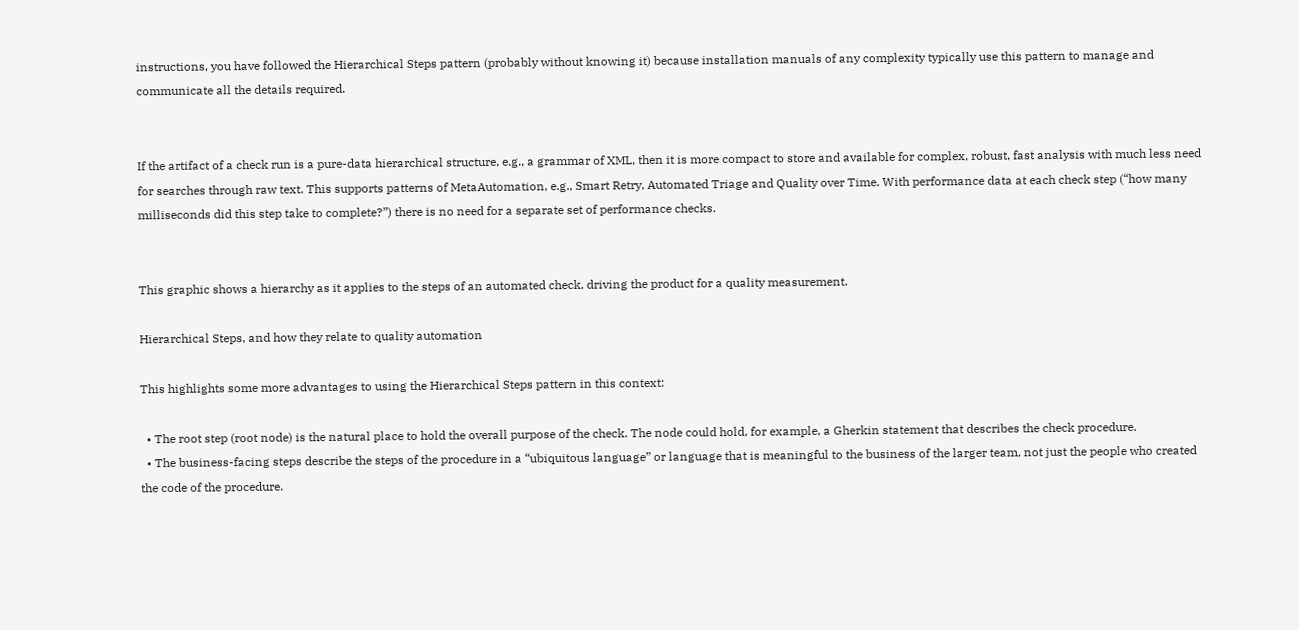instructions, you have followed the Hierarchical Steps pattern (probably without knowing it) because installation manuals of any complexity typically use this pattern to manage and communicate all the details required.


If the artifact of a check run is a pure-data hierarchical structure, e.g., a grammar of XML, then it is more compact to store and available for complex, robust, fast analysis with much less need for searches through raw text. This supports patterns of MetaAutomation, e.g., Smart Retry, Automated Triage and Quality over Time. With performance data at each check step (“how many milliseconds did this step take to complete?”) there is no need for a separate set of performance checks.


This graphic shows a hierarchy as it applies to the steps of an automated check, driving the product for a quality measurement.

Hierarchical Steps, and how they relate to quality automation

This highlights some more advantages to using the Hierarchical Steps pattern in this context:

  • The root step (root node) is the natural place to hold the overall purpose of the check. The node could hold, for example, a Gherkin statement that describes the check procedure.
  • The business-facing steps describe the steps of the procedure in a “ubiquitous language” or language that is meaningful to the business of the larger team, not just the people who created the code of the procedure.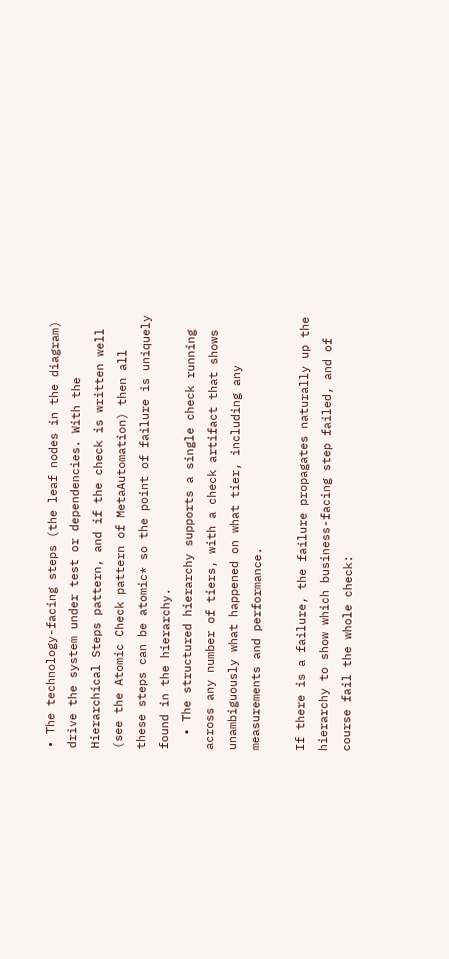• The technology-facing steps (the leaf nodes in the diagram) drive the system under test or dependencies. With the Hierarchical Steps pattern, and if the check is written well (see the Atomic Check pattern of MetaAutomation) then all these steps can be atomic* so the point of failure is uniquely found in the hierarchy.
  • The structured hierarchy supports a single check running across any number of tiers, with a check artifact that shows unambiguously what happened on what tier, including any measurements and performance.

If there is a failure, the failure propagates naturally up the hierarchy to show which business-facing step failed, and of course fail the whole check: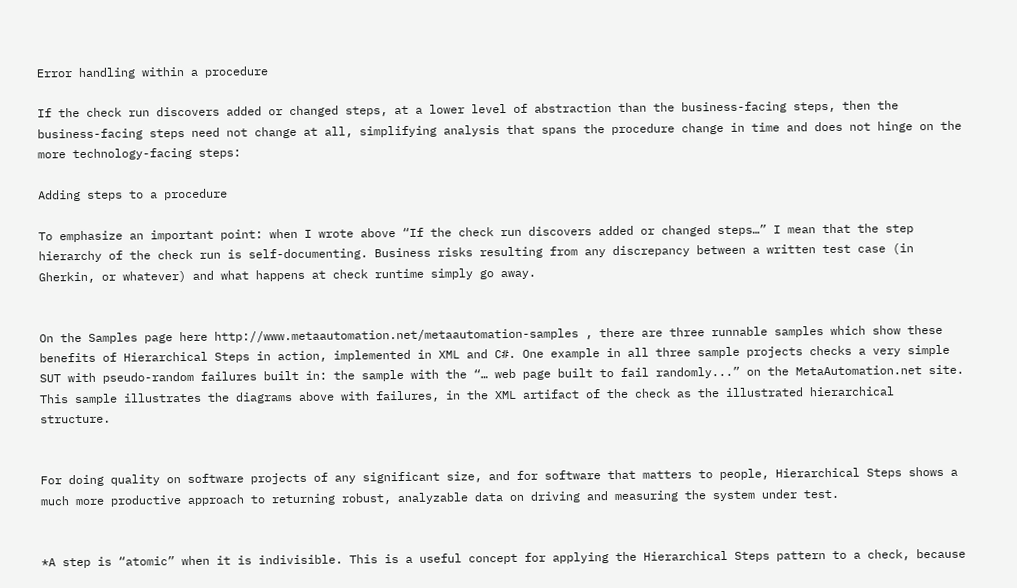Error handling within a procedure

If the check run discovers added or changed steps, at a lower level of abstraction than the business-facing steps, then the business-facing steps need not change at all, simplifying analysis that spans the procedure change in time and does not hinge on the more technology-facing steps:

Adding steps to a procedure

To emphasize an important point: when I wrote above “If the check run discovers added or changed steps…” I mean that the step hierarchy of the check run is self-documenting. Business risks resulting from any discrepancy between a written test case (in Gherkin, or whatever) and what happens at check runtime simply go away.


On the Samples page here http://www.metaautomation.net/metaautomation-samples , there are three runnable samples which show these benefits of Hierarchical Steps in action, implemented in XML and C#. One example in all three sample projects checks a very simple SUT with pseudo-random failures built in: the sample with the “… web page built to fail randomly...” on the MetaAutomation.net site. This sample illustrates the diagrams above with failures, in the XML artifact of the check as the illustrated hierarchical structure.


For doing quality on software projects of any significant size, and for software that matters to people, Hierarchical Steps shows a much more productive approach to returning robust, analyzable data on driving and measuring the system under test.


*A step is “atomic” when it is indivisible. This is a useful concept for applying the Hierarchical Steps pattern to a check, because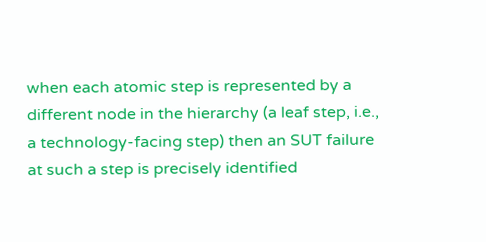when each atomic step is represented by a different node in the hierarchy (a leaf step, i.e., a technology-facing step) then an SUT failure at such a step is precisely identified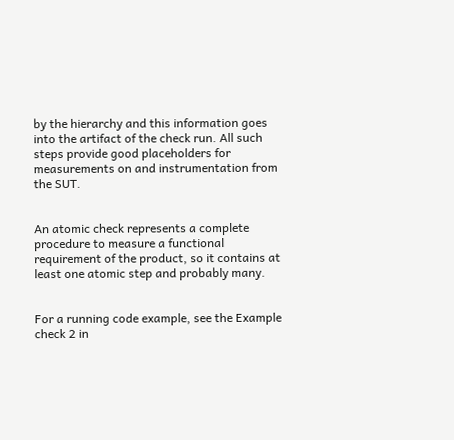by the hierarchy and this information goes into the artifact of the check run. All such steps provide good placeholders for measurements on and instrumentation from the SUT.


An atomic check represents a complete procedure to measure a functional requirement of the product, so it contains at least one atomic step and probably many.


For a running code example, see the Example check 2 in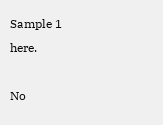Sample 1 here.

No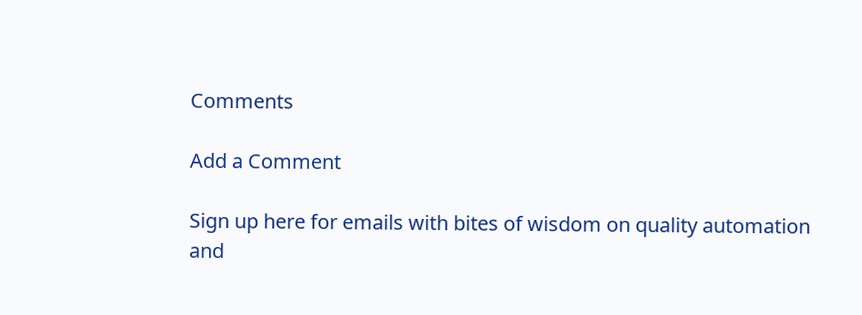Comments

Add a Comment

Sign up here for emails with bites of wisdom on quality automation and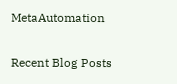MetaAutomation

Recent Blog Posts